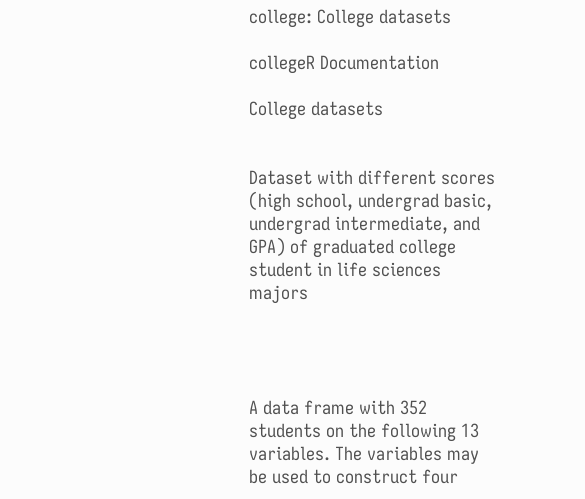college: College datasets

collegeR Documentation

College datasets


Dataset with different scores (high school, undergrad basic, undergrad intermediate, and GPA) of graduated college student in life sciences majors




A data frame with 352 students on the following 13 variables. The variables may be used to construct four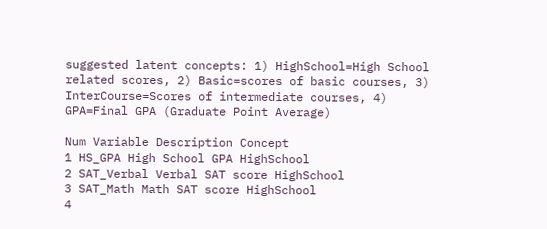suggested latent concepts: 1) HighSchool=High School related scores, 2) Basic=scores of basic courses, 3) InterCourse=Scores of intermediate courses, 4) GPA=Final GPA (Graduate Point Average)

Num Variable Description Concept
1 HS_GPA High School GPA HighSchool
2 SAT_Verbal Verbal SAT score HighSchool
3 SAT_Math Math SAT score HighSchool
4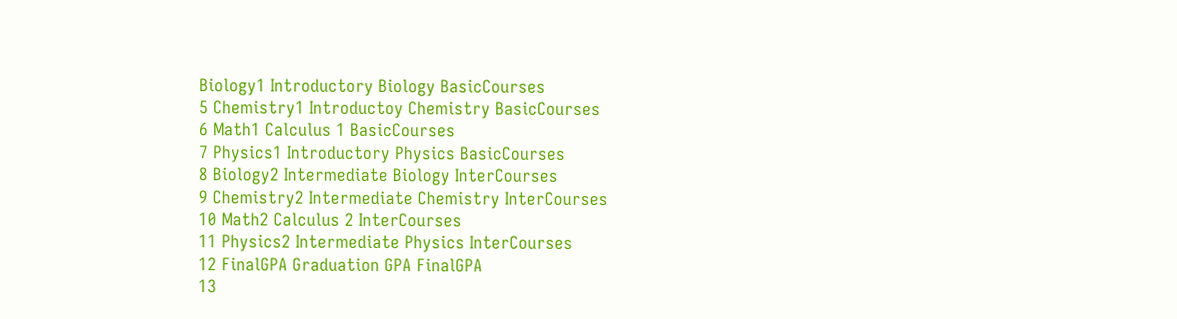Biology1 Introductory Biology BasicCourses
5 Chemistry1 Introductoy Chemistry BasicCourses
6 Math1 Calculus 1 BasicCourses
7 Physics1 Introductory Physics BasicCourses
8 Biology2 Intermediate Biology InterCourses
9 Chemistry2 Intermediate Chemistry InterCourses
10 Math2 Calculus 2 InterCourses
11 Physics2 Intermediate Physics InterCourses
12 FinalGPA Graduation GPA FinalGPA
13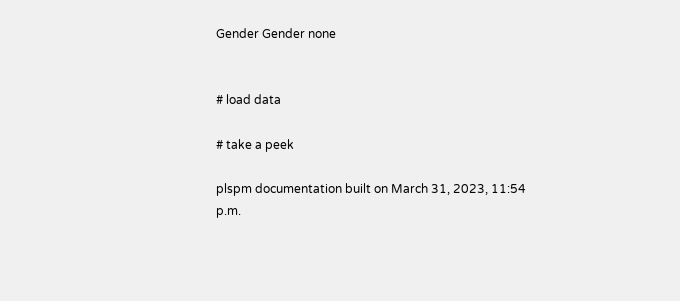Gender Gender none


# load data

# take a peek

plspm documentation built on March 31, 2023, 11:54 p.m.